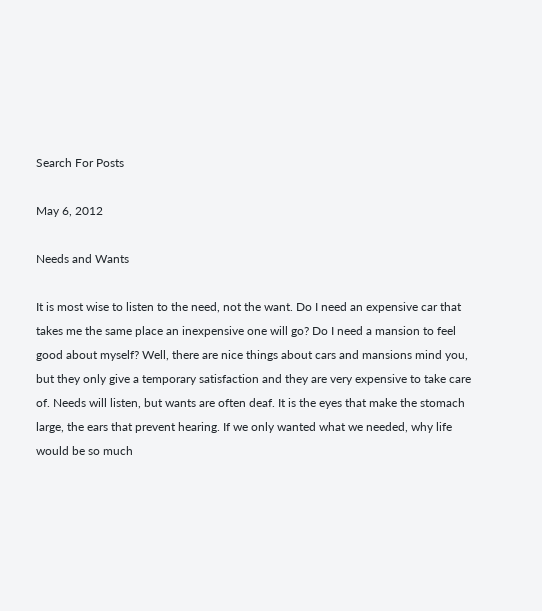Search For Posts

May 6, 2012

Needs and Wants

It is most wise to listen to the need, not the want. Do I need an expensive car that takes me the same place an inexpensive one will go? Do I need a mansion to feel good about myself? Well, there are nice things about cars and mansions mind you, but they only give a temporary satisfaction and they are very expensive to take care of. Needs will listen, but wants are often deaf. It is the eyes that make the stomach large, the ears that prevent hearing. If we only wanted what we needed, why life would be so much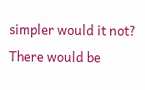simpler would it not? There would be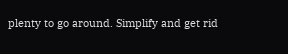plenty to go around. Simplify and get rid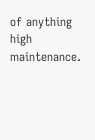of anything high maintenance.